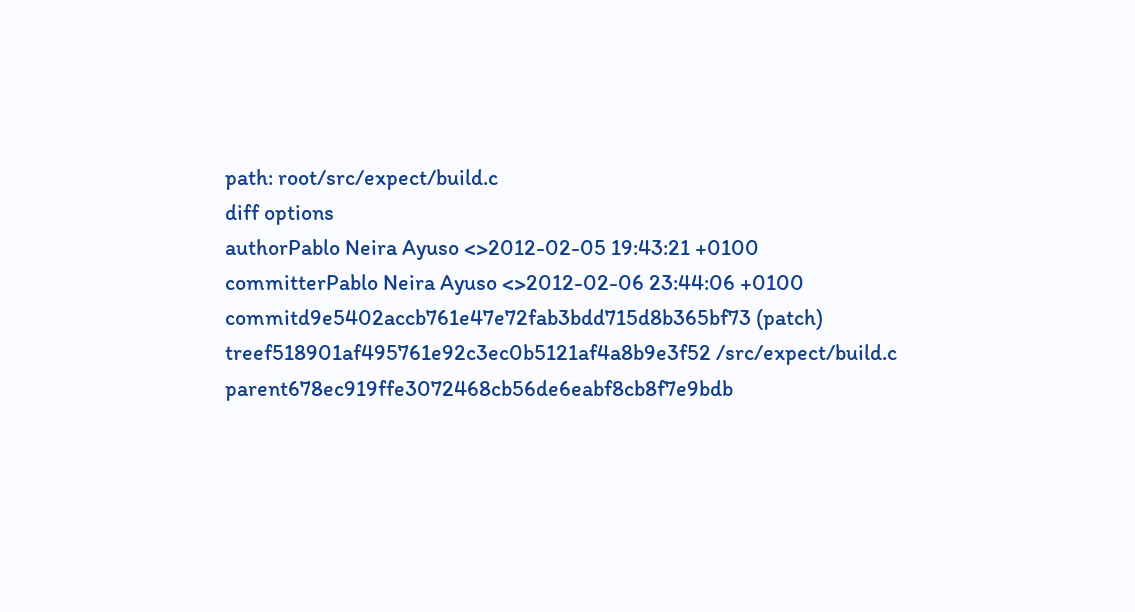path: root/src/expect/build.c
diff options
authorPablo Neira Ayuso <>2012-02-05 19:43:21 +0100
committerPablo Neira Ayuso <>2012-02-06 23:44:06 +0100
commitd9e5402accb761e47e72fab3bdd715d8b365bf73 (patch)
treef518901af495761e92c3ec0b5121af4a8b9e3f52 /src/expect/build.c
parent678ec919ffe3072468cb56de6eabf8cb8f7e9bdb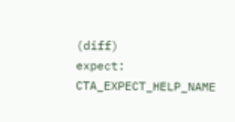(diff)
expect: CTA_EXPECT_HELP_NAME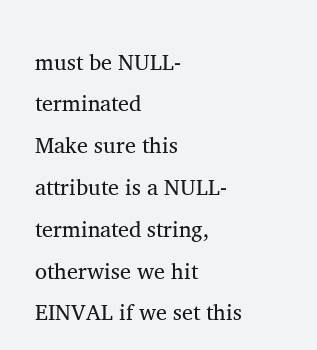must be NULL-terminated
Make sure this attribute is a NULL-terminated string, otherwise we hit EINVAL if we set this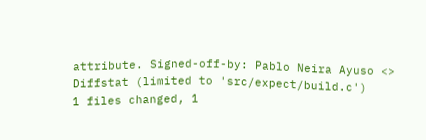attribute. Signed-off-by: Pablo Neira Ayuso <>
Diffstat (limited to 'src/expect/build.c')
1 files changed, 1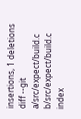insertions, 1 deletions
diff --git a/src/expect/build.c b/src/expect/build.c
index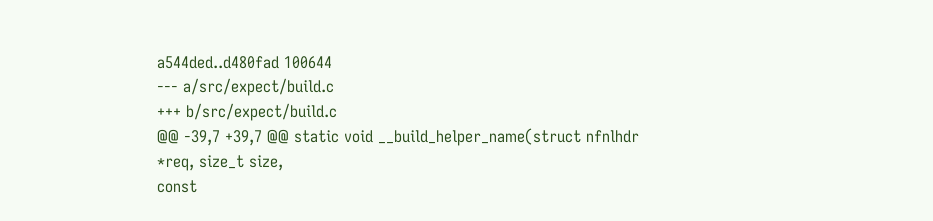a544ded..d480fad 100644
--- a/src/expect/build.c
+++ b/src/expect/build.c
@@ -39,7 +39,7 @@ static void __build_helper_name(struct nfnlhdr *req, size_t size,
const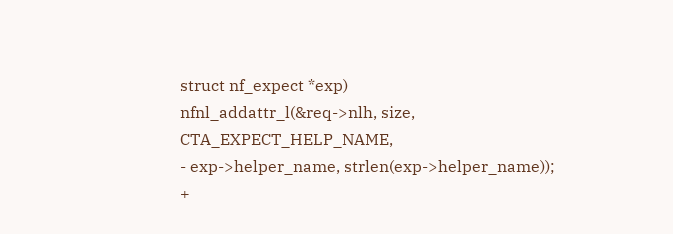struct nf_expect *exp)
nfnl_addattr_l(&req->nlh, size, CTA_EXPECT_HELP_NAME,
- exp->helper_name, strlen(exp->helper_name));
+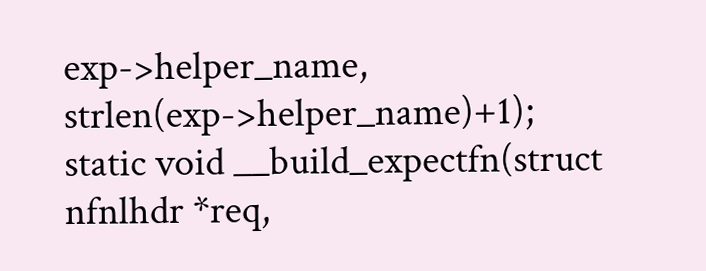exp->helper_name, strlen(exp->helper_name)+1);
static void __build_expectfn(struct nfnlhdr *req,